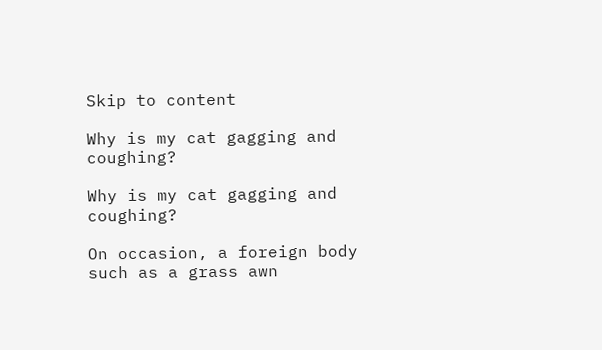Skip to content

Why is my cat gagging and coughing?

Why is my cat gagging and coughing?

On occasion, a foreign body such as a grass awn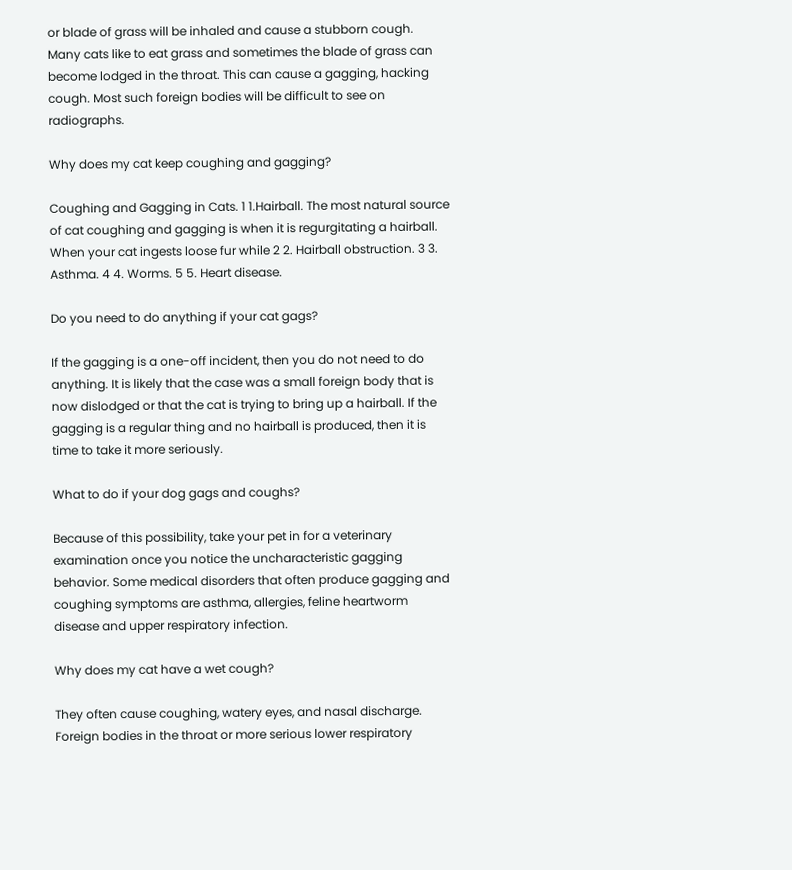or blade of grass will be inhaled and cause a stubborn cough. Many cats like to eat grass and sometimes the blade of grass can become lodged in the throat. This can cause a gagging, hacking cough. Most such foreign bodies will be difficult to see on radiographs.

Why does my cat keep coughing and gagging?

Coughing and Gagging in Cats. 1 1.Hairball. The most natural source of cat coughing and gagging is when it is regurgitating a hairball. When your cat ingests loose fur while 2 2. Hairball obstruction. 3 3. Asthma. 4 4. Worms. 5 5. Heart disease.

Do you need to do anything if your cat gags?

If the gagging is a one-off incident, then you do not need to do anything. It is likely that the case was a small foreign body that is now dislodged or that the cat is trying to bring up a hairball. If the gagging is a regular thing and no hairball is produced, then it is time to take it more seriously.

What to do if your dog gags and coughs?

Because of this possibility, take your pet in for a veterinary examination once you notice the uncharacteristic gagging behavior. Some medical disorders that often produce gagging and coughing symptoms are asthma, allergies, feline heartworm disease and upper respiratory infection.

Why does my cat have a wet cough?

They often cause coughing, watery eyes, and nasal discharge. Foreign bodies in the throat or more serious lower respiratory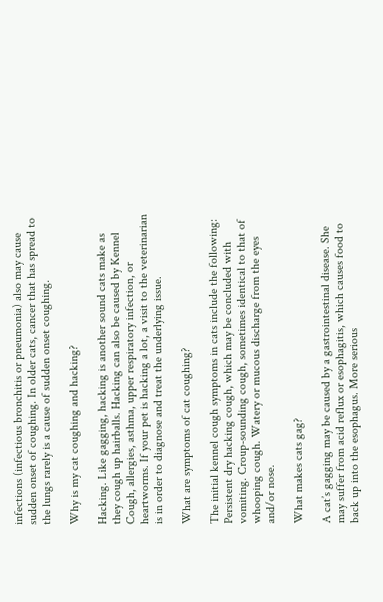infections (infectious bronchitis or pneumonia) also may cause sudden onset of coughing. In older cats, cancer that has spread to the lungs rarely is a cause of sudden onset coughing.

Why is my cat coughing and hacking?

Hacking. Like gagging, hacking is another sound cats make as they cough up hairballs. Hacking can also be caused by Kennel Cough, allergies, asthma, upper respiratory infection, or heartworms. If your pet is hacking a lot, a visit to the veterinarian is in order to diagnose and treat the underlying issue.

What are symptoms of cat coughing?

The initial kennel cough symptoms in cats include the following: Persistent dry hacking cough, which may be concluded with vomiting. Croup-sounding cough, sometimes identical to that of whooping cough. Watery or mucous discharge from the eyes and/or nose.

What makes cats gag?

A cat’s gagging may be caused by a gastrointestinal disease. She may suffer from acid reflux or esophagitis, which causes food to back up into the esophagus. More serious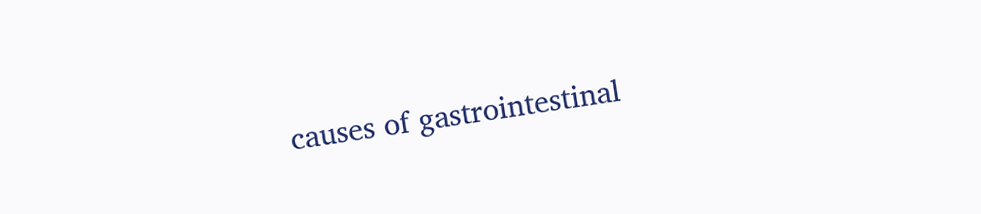causes of gastrointestinal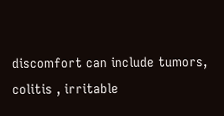discomfort can include tumors, colitis , irritable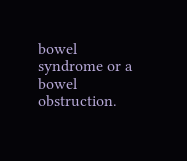bowel syndrome or a bowel obstruction.